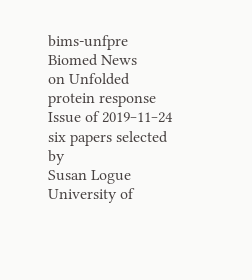bims-unfpre Biomed News
on Unfolded protein response
Issue of 2019‒11‒24
six papers selected by
Susan Logue
University of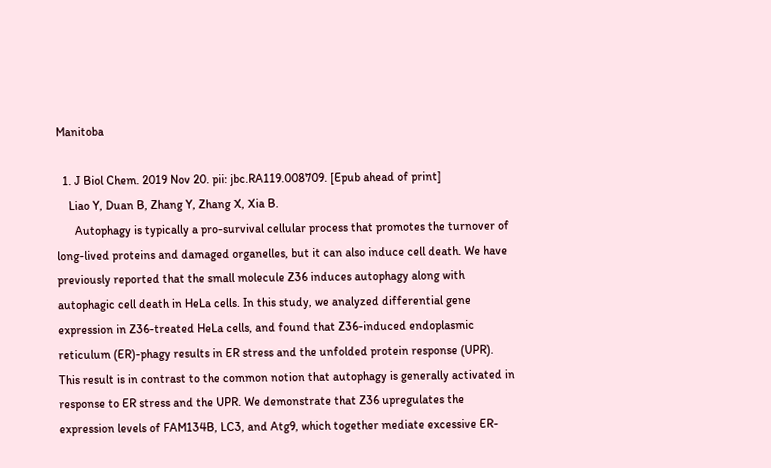Manitoba

  1. J Biol Chem. 2019 Nov 20. pii: jbc.RA119.008709. [Epub ahead of print]
    Liao Y, Duan B, Zhang Y, Zhang X, Xia B.
      Autophagy is typically a pro-survival cellular process that promotes the turnover of long-lived proteins and damaged organelles, but it can also induce cell death. We have previously reported that the small molecule Z36 induces autophagy along with autophagic cell death in HeLa cells. In this study, we analyzed differential gene expression in Z36-treated HeLa cells, and found that Z36-induced endoplasmic reticulum (ER)-phagy results in ER stress and the unfolded protein response (UPR). This result is in contrast to the common notion that autophagy is generally activated in response to ER stress and the UPR. We demonstrate that Z36 upregulates the expression levels of FAM134B, LC3, and Atg9, which together mediate excessive ER-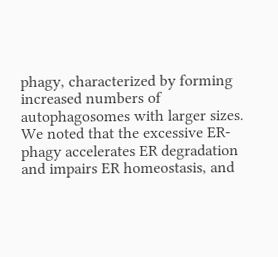phagy, characterized by forming increased numbers of autophagosomes with larger sizes. We noted that the excessive ER-phagy accelerates ER degradation and impairs ER homeostasis, and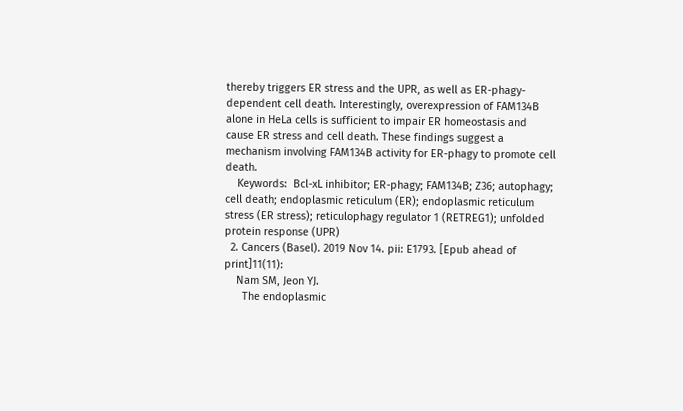thereby triggers ER stress and the UPR, as well as ER-phagy-dependent cell death. Interestingly, overexpression of FAM134B alone in HeLa cells is sufficient to impair ER homeostasis and cause ER stress and cell death. These findings suggest a mechanism involving FAM134B activity for ER-phagy to promote cell death.
    Keywords:  Bcl-xL inhibitor; ER-phagy; FAM134B; Z36; autophagy; cell death; endoplasmic reticulum (ER); endoplasmic reticulum stress (ER stress); reticulophagy regulator 1 (RETREG1); unfolded protein response (UPR)
  2. Cancers (Basel). 2019 Nov 14. pii: E1793. [Epub ahead of print]11(11):
    Nam SM, Jeon YJ.
      The endoplasmic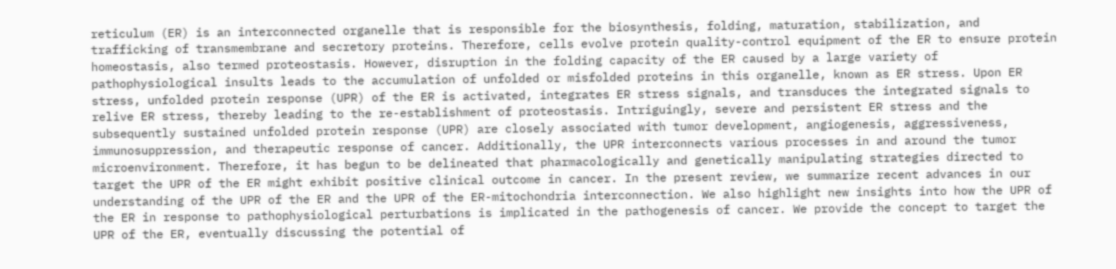reticulum (ER) is an interconnected organelle that is responsible for the biosynthesis, folding, maturation, stabilization, and trafficking of transmembrane and secretory proteins. Therefore, cells evolve protein quality-control equipment of the ER to ensure protein homeostasis, also termed proteostasis. However, disruption in the folding capacity of the ER caused by a large variety of pathophysiological insults leads to the accumulation of unfolded or misfolded proteins in this organelle, known as ER stress. Upon ER stress, unfolded protein response (UPR) of the ER is activated, integrates ER stress signals, and transduces the integrated signals to relive ER stress, thereby leading to the re-establishment of proteostasis. Intriguingly, severe and persistent ER stress and the subsequently sustained unfolded protein response (UPR) are closely associated with tumor development, angiogenesis, aggressiveness, immunosuppression, and therapeutic response of cancer. Additionally, the UPR interconnects various processes in and around the tumor microenvironment. Therefore, it has begun to be delineated that pharmacologically and genetically manipulating strategies directed to target the UPR of the ER might exhibit positive clinical outcome in cancer. In the present review, we summarize recent advances in our understanding of the UPR of the ER and the UPR of the ER-mitochondria interconnection. We also highlight new insights into how the UPR of the ER in response to pathophysiological perturbations is implicated in the pathogenesis of cancer. We provide the concept to target the UPR of the ER, eventually discussing the potential of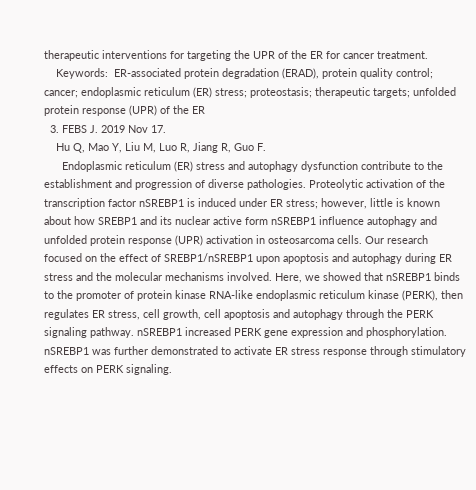therapeutic interventions for targeting the UPR of the ER for cancer treatment.
    Keywords:  ER-associated protein degradation (ERAD), protein quality control; cancer; endoplasmic reticulum (ER) stress; proteostasis; therapeutic targets; unfolded protein response (UPR) of the ER
  3. FEBS J. 2019 Nov 17.
    Hu Q, Mao Y, Liu M, Luo R, Jiang R, Guo F.
      Endoplasmic reticulum (ER) stress and autophagy dysfunction contribute to the establishment and progression of diverse pathologies. Proteolytic activation of the transcription factor nSREBP1 is induced under ER stress; however, little is known about how SREBP1 and its nuclear active form nSREBP1 influence autophagy and unfolded protein response (UPR) activation in osteosarcoma cells. Our research focused on the effect of SREBP1/nSREBP1 upon apoptosis and autophagy during ER stress and the molecular mechanisms involved. Here, we showed that nSREBP1 binds to the promoter of protein kinase RNA-like endoplasmic reticulum kinase (PERK), then regulates ER stress, cell growth, cell apoptosis and autophagy through the PERK signaling pathway. nSREBP1 increased PERK gene expression and phosphorylation. nSREBP1 was further demonstrated to activate ER stress response through stimulatory effects on PERK signaling.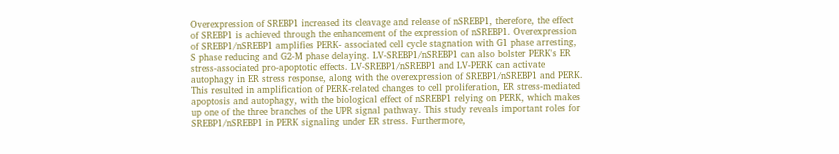Overexpression of SREBP1 increased its cleavage and release of nSREBP1, therefore, the effect of SREBP1 is achieved through the enhancement of the expression of nSREBP1. Overexpression of SREBP1/nSREBP1 amplifies PERK- associated cell cycle stagnation with G1 phase arresting, S phase reducing and G2-M phase delaying. LV-SREBP1/nSREBP1 can also bolster PERK's ER stress-associated pro-apoptotic effects. LV-SREBP1/nSREBP1 and LV-PERK can activate autophagy in ER stress response, along with the overexpression of SREBP1/nSREBP1 and PERK. This resulted in amplification of PERK-related changes to cell proliferation, ER stress-mediated apoptosis and autophagy, with the biological effect of nSREBP1 relying on PERK, which makes up one of the three branches of the UPR signal pathway. This study reveals important roles for SREBP1/nSREBP1 in PERK signaling under ER stress. Furthermore,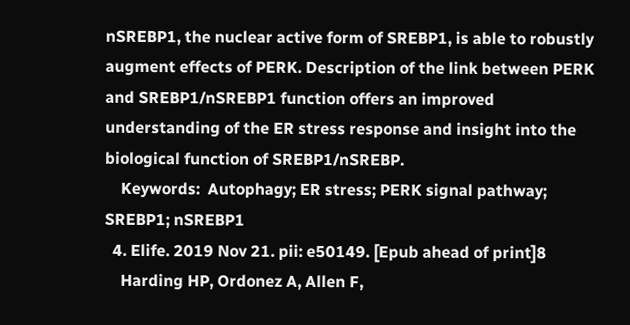nSREBP1, the nuclear active form of SREBP1, is able to robustly augment effects of PERK. Description of the link between PERK and SREBP1/nSREBP1 function offers an improved understanding of the ER stress response and insight into the biological function of SREBP1/nSREBP.
    Keywords:  Autophagy; ER stress; PERK signal pathway; SREBP1; nSREBP1
  4. Elife. 2019 Nov 21. pii: e50149. [Epub ahead of print]8
    Harding HP, Ordonez A, Allen F,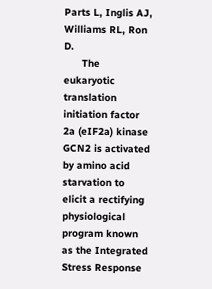Parts L, Inglis AJ, Williams RL, Ron D.
      The eukaryotic translation initiation factor 2a (eIF2a) kinase GCN2 is activated by amino acid starvation to elicit a rectifying physiological program known as the Integrated Stress Response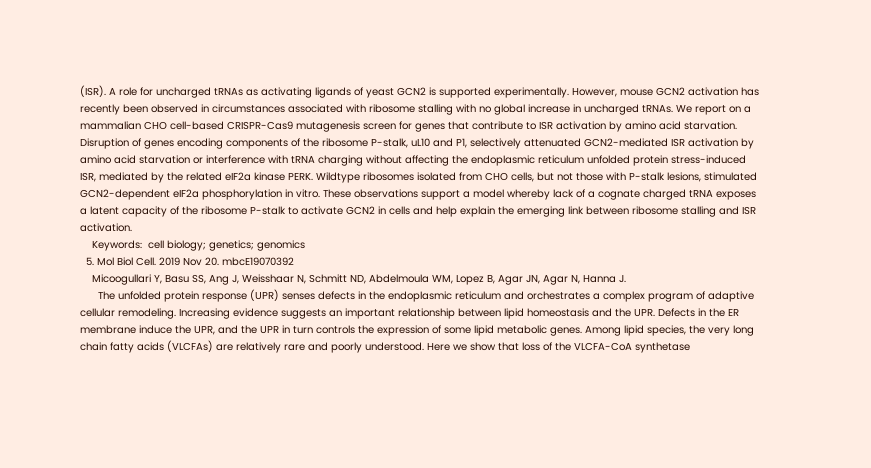(ISR). A role for uncharged tRNAs as activating ligands of yeast GCN2 is supported experimentally. However, mouse GCN2 activation has recently been observed in circumstances associated with ribosome stalling with no global increase in uncharged tRNAs. We report on a mammalian CHO cell-based CRISPR-Cas9 mutagenesis screen for genes that contribute to ISR activation by amino acid starvation. Disruption of genes encoding components of the ribosome P-stalk, uL10 and P1, selectively attenuated GCN2-mediated ISR activation by amino acid starvation or interference with tRNA charging without affecting the endoplasmic reticulum unfolded protein stress-induced ISR, mediated by the related eIF2a kinase PERK. Wildtype ribosomes isolated from CHO cells, but not those with P-stalk lesions, stimulated GCN2-dependent eIF2a phosphorylation in vitro. These observations support a model whereby lack of a cognate charged tRNA exposes a latent capacity of the ribosome P-stalk to activate GCN2 in cells and help explain the emerging link between ribosome stalling and ISR activation.
    Keywords:  cell biology; genetics; genomics
  5. Mol Biol Cell. 2019 Nov 20. mbcE19070392
    Micoogullari Y, Basu SS, Ang J, Weisshaar N, Schmitt ND, Abdelmoula WM, Lopez B, Agar JN, Agar N, Hanna J.
      The unfolded protein response (UPR) senses defects in the endoplasmic reticulum and orchestrates a complex program of adaptive cellular remodeling. Increasing evidence suggests an important relationship between lipid homeostasis and the UPR. Defects in the ER membrane induce the UPR, and the UPR in turn controls the expression of some lipid metabolic genes. Among lipid species, the very long chain fatty acids (VLCFAs) are relatively rare and poorly understood. Here we show that loss of the VLCFA-CoA synthetase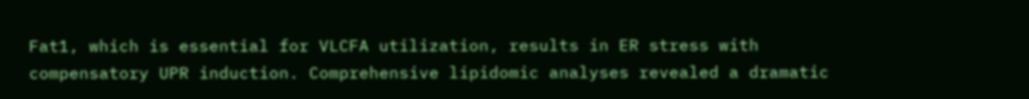Fat1, which is essential for VLCFA utilization, results in ER stress with compensatory UPR induction. Comprehensive lipidomic analyses revealed a dramatic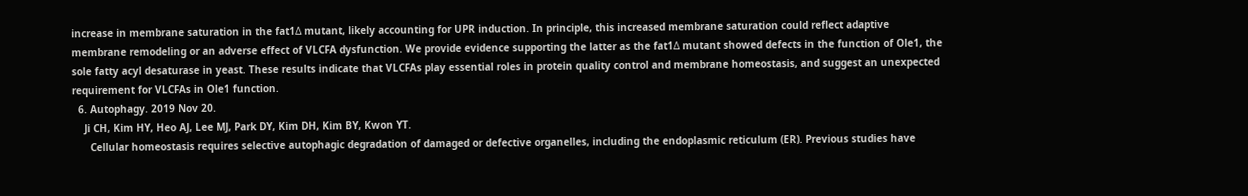increase in membrane saturation in the fat1Δ mutant, likely accounting for UPR induction. In principle, this increased membrane saturation could reflect adaptive membrane remodeling or an adverse effect of VLCFA dysfunction. We provide evidence supporting the latter as the fat1Δ mutant showed defects in the function of Ole1, the sole fatty acyl desaturase in yeast. These results indicate that VLCFAs play essential roles in protein quality control and membrane homeostasis, and suggest an unexpected requirement for VLCFAs in Ole1 function.
  6. Autophagy. 2019 Nov 20.
    Ji CH, Kim HY, Heo AJ, Lee MJ, Park DY, Kim DH, Kim BY, Kwon YT.
      Cellular homeostasis requires selective autophagic degradation of damaged or defective organelles, including the endoplasmic reticulum (ER). Previous studies have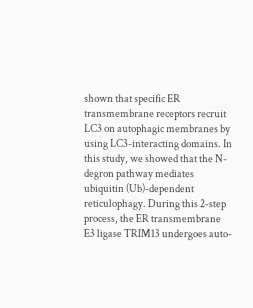shown that specific ER transmembrane receptors recruit LC3 on autophagic membranes by using LC3-interacting domains. In this study, we showed that the N-degron pathway mediates ubiquitin (Ub)-dependent reticulophagy. During this 2-step process, the ER transmembrane E3 ligase TRIM13 undergoes auto-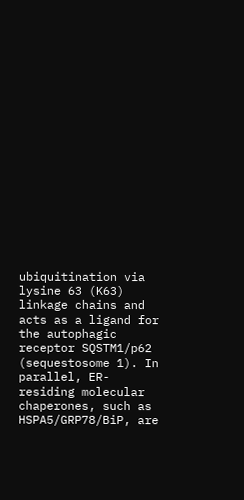ubiquitination via lysine 63 (K63) linkage chains and acts as a ligand for the autophagic receptor SQSTM1/p62 (sequestosome 1). In parallel, ER-residing molecular chaperones, such as HSPA5/GRP78/BiP, are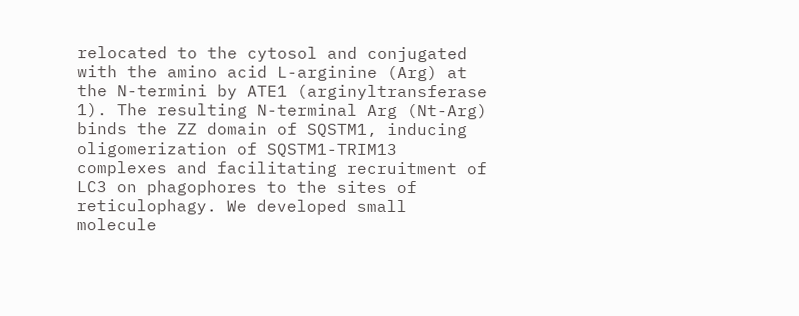relocated to the cytosol and conjugated with the amino acid L-arginine (Arg) at the N-termini by ATE1 (arginyltransferase 1). The resulting N-terminal Arg (Nt-Arg) binds the ZZ domain of SQSTM1, inducing oligomerization of SQSTM1-TRIM13 complexes and facilitating recruitment of LC3 on phagophores to the sites of reticulophagy. We developed small molecule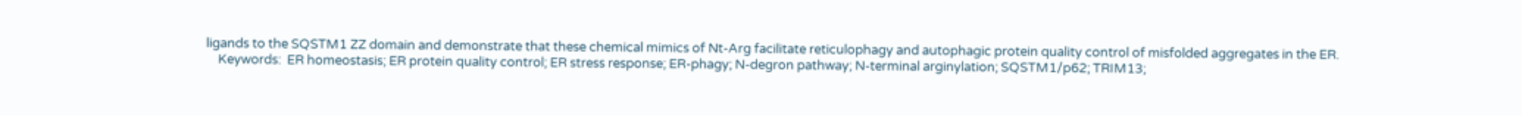ligands to the SQSTM1 ZZ domain and demonstrate that these chemical mimics of Nt-Arg facilitate reticulophagy and autophagic protein quality control of misfolded aggregates in the ER.
    Keywords:  ER homeostasis; ER protein quality control; ER stress response; ER-phagy; N-degron pathway; N-terminal arginylation; SQSTM1/p62; TRIM13;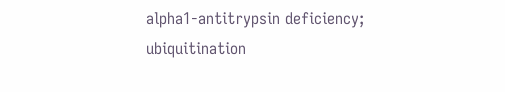alpha1-antitrypsin deficiency; ubiquitination